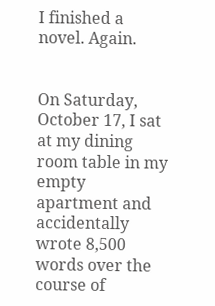I finished a novel. Again.


On Saturday, October 17, I sat at my dining room table in my empty apartment and accidentally wrote 8,500 words over the course of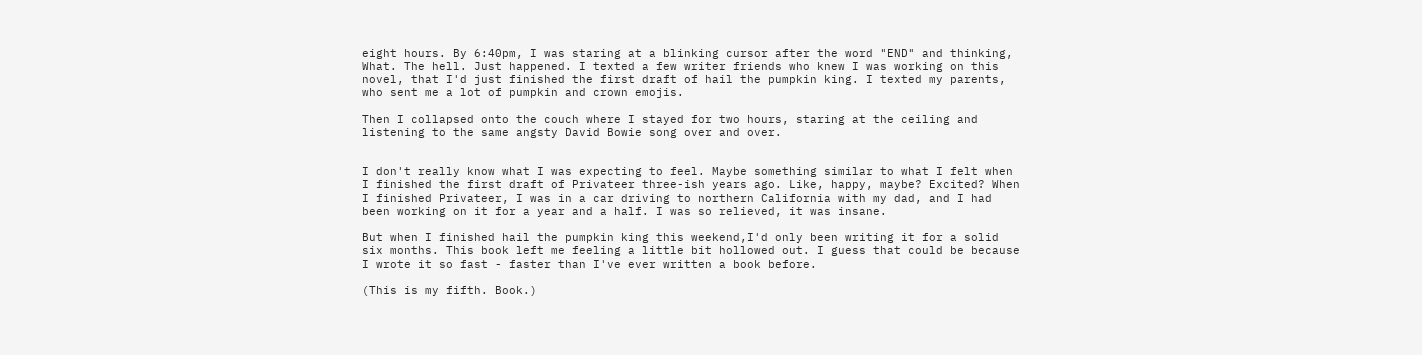eight hours. By 6:40pm, I was staring at a blinking cursor after the word "END" and thinking, What. The hell. Just happened. I texted a few writer friends who knew I was working on this novel, that I'd just finished the first draft of hail the pumpkin king. I texted my parents, who sent me a lot of pumpkin and crown emojis.

Then I collapsed onto the couch where I stayed for two hours, staring at the ceiling and listening to the same angsty David Bowie song over and over.


I don't really know what I was expecting to feel. Maybe something similar to what I felt when I finished the first draft of Privateer three-ish years ago. Like, happy, maybe? Excited? When I finished Privateer, I was in a car driving to northern California with my dad, and I had been working on it for a year and a half. I was so relieved, it was insane.

But when I finished hail the pumpkin king this weekend,I'd only been writing it for a solid six months. This book left me feeling a little bit hollowed out. I guess that could be because I wrote it so fast - faster than I've ever written a book before.

(This is my fifth. Book.)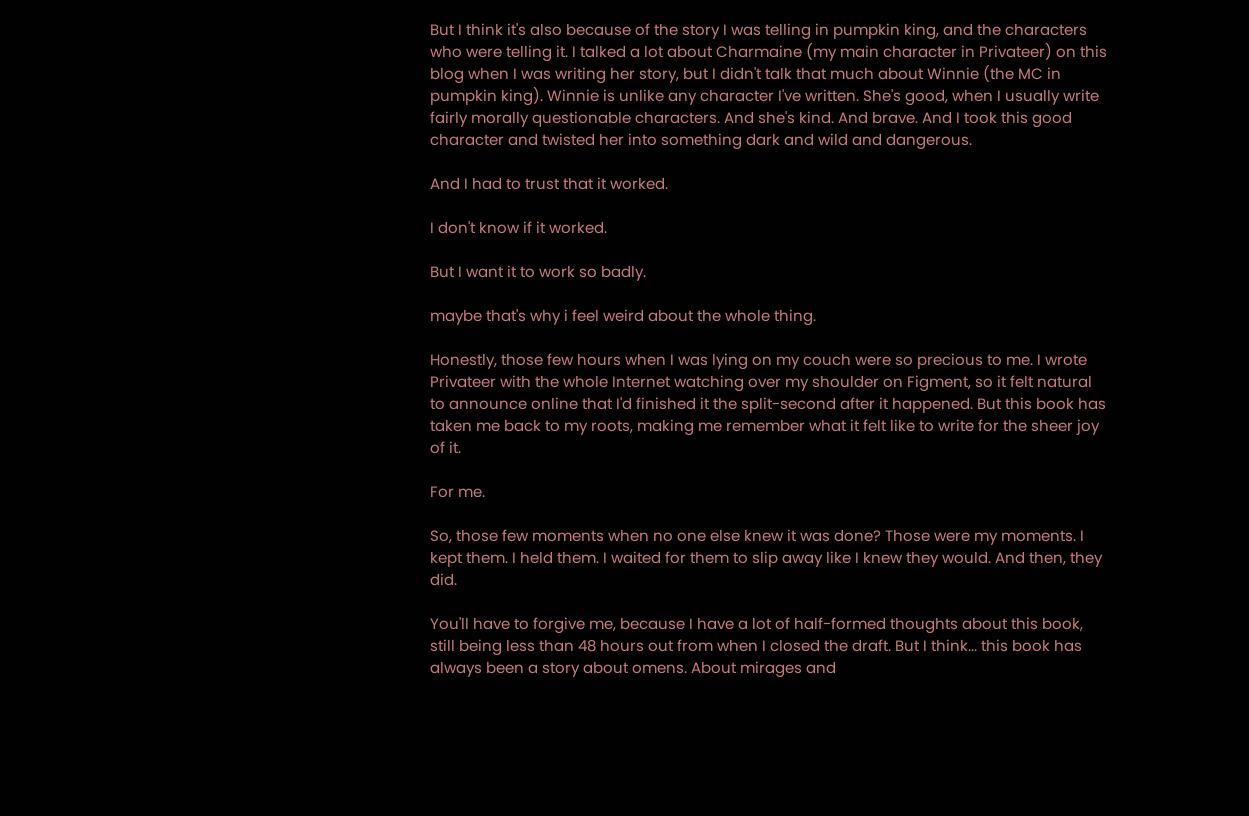But I think it's also because of the story I was telling in pumpkin king, and the characters who were telling it. I talked a lot about Charmaine (my main character in Privateer) on this blog when I was writing her story, but I didn't talk that much about Winnie (the MC in pumpkin king). Winnie is unlike any character I've written. She's good, when I usually write fairly morally questionable characters. And she's kind. And brave. And I took this good character and twisted her into something dark and wild and dangerous.

And I had to trust that it worked.

I don't know if it worked.

But I want it to work so badly.

maybe that's why i feel weird about the whole thing.

Honestly, those few hours when I was lying on my couch were so precious to me. I wrote Privateer with the whole Internet watching over my shoulder on Figment, so it felt natural to announce online that I'd finished it the split-second after it happened. But this book has taken me back to my roots, making me remember what it felt like to write for the sheer joy of it.

For me.

So, those few moments when no one else knew it was done? Those were my moments. I kept them. I held them. I waited for them to slip away like I knew they would. And then, they did.

You'll have to forgive me, because I have a lot of half-formed thoughts about this book, still being less than 48 hours out from when I closed the draft. But I think... this book has always been a story about omens. About mirages and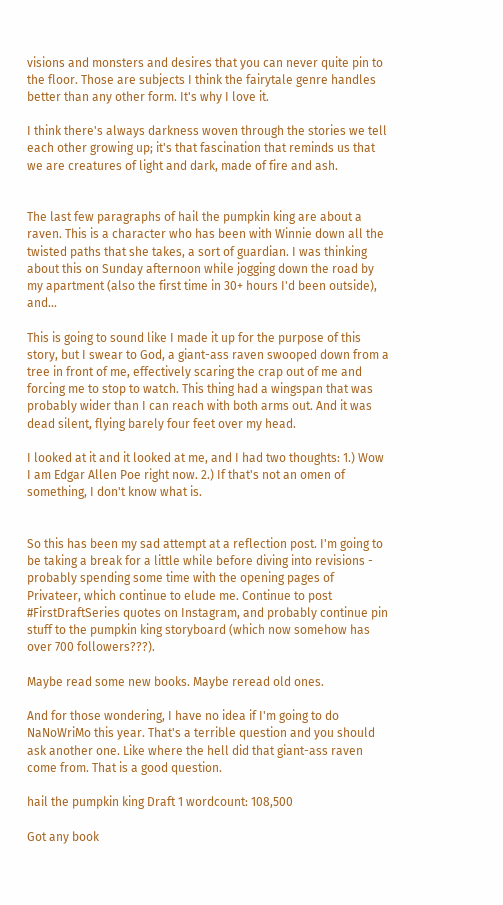visions and monsters and desires that you can never quite pin to the floor. Those are subjects I think the fairytale genre handles better than any other form. It's why I love it.

I think there's always darkness woven through the stories we tell each other growing up; it's that fascination that reminds us that we are creatures of light and dark, made of fire and ash.


The last few paragraphs of hail the pumpkin king are about a raven. This is a character who has been with Winnie down all the twisted paths that she takes, a sort of guardian. I was thinking about this on Sunday afternoon while jogging down the road by my apartment (also the first time in 30+ hours I'd been outside), and...

This is going to sound like I made it up for the purpose of this story, but I swear to God, a giant-ass raven swooped down from a tree in front of me, effectively scaring the crap out of me and forcing me to stop to watch. This thing had a wingspan that was probably wider than I can reach with both arms out. And it was dead silent, flying barely four feet over my head.

I looked at it and it looked at me, and I had two thoughts: 1.) Wow I am Edgar Allen Poe right now. 2.) If that's not an omen of something, I don't know what is.


So this has been my sad attempt at a reflection post. I'm going to be taking a break for a little while before diving into revisions - probably spending some time with the opening pages of Privateer, which continue to elude me. Continue to post #FirstDraftSeries quotes on Instagram, and probably continue pin stuff to the pumpkin king storyboard (which now somehow has over 700 followers???).

Maybe read some new books. Maybe reread old ones.

And for those wondering, I have no idea if I'm going to do NaNoWriMo this year. That's a terrible question and you should ask another one. Like where the hell did that giant-ass raven come from. That is a good question.

hail the pumpkin king Draft 1 wordcount: 108,500

Got any book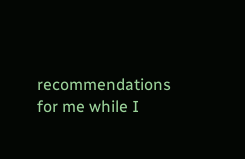recommendations for me while I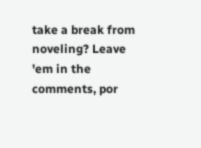take a break from noveling? Leave 'em in the comments, por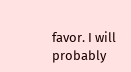favor. I will probably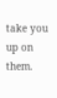take you up on them.